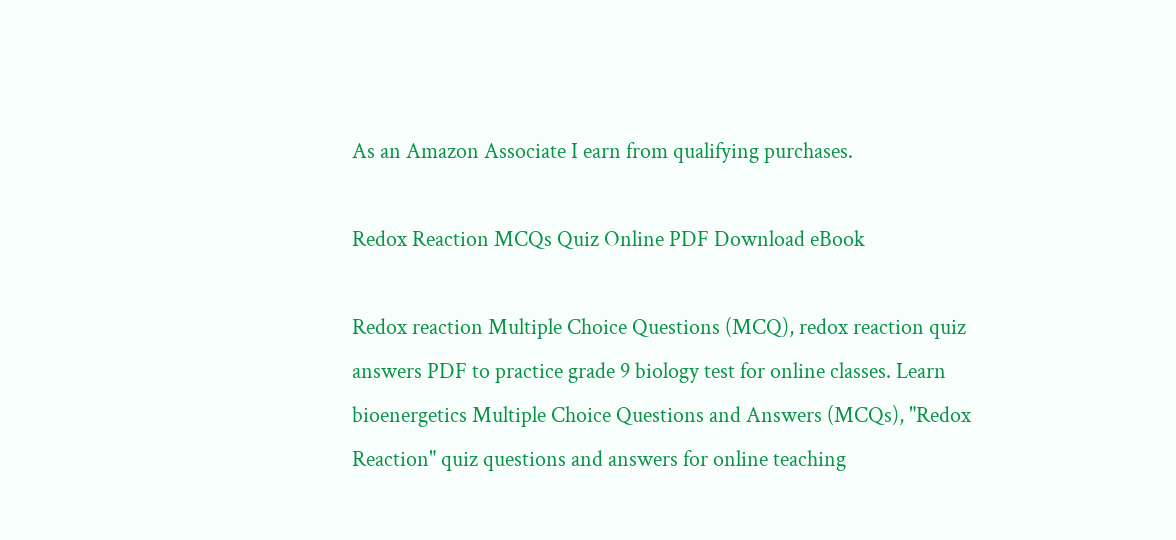As an Amazon Associate I earn from qualifying purchases.

Redox Reaction MCQs Quiz Online PDF Download eBook

Redox reaction Multiple Choice Questions (MCQ), redox reaction quiz answers PDF to practice grade 9 biology test for online classes. Learn bioenergetics Multiple Choice Questions and Answers (MCQs), "Redox Reaction" quiz questions and answers for online teaching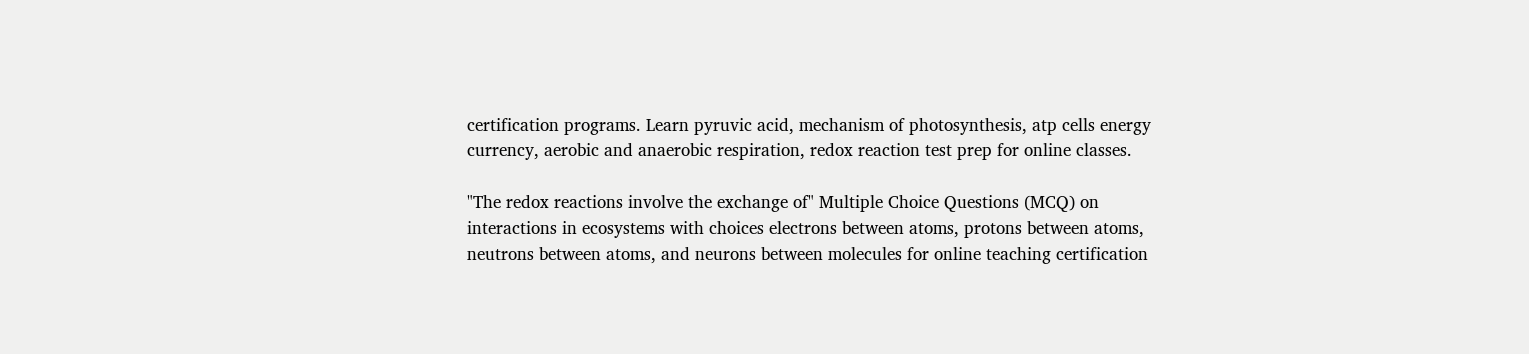certification programs. Learn pyruvic acid, mechanism of photosynthesis, atp cells energy currency, aerobic and anaerobic respiration, redox reaction test prep for online classes.

"The redox reactions involve the exchange of" Multiple Choice Questions (MCQ) on interactions in ecosystems with choices electrons between atoms, protons between atoms, neutrons between atoms, and neurons between molecules for online teaching certification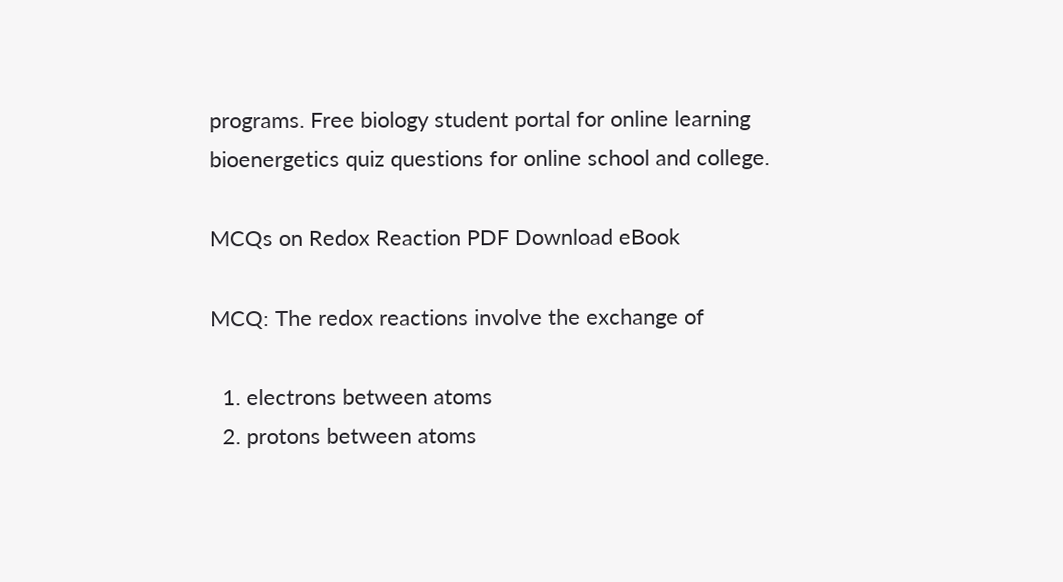programs. Free biology student portal for online learning bioenergetics quiz questions for online school and college.

MCQs on Redox Reaction PDF Download eBook

MCQ: The redox reactions involve the exchange of

  1. electrons between atoms
  2. protons between atoms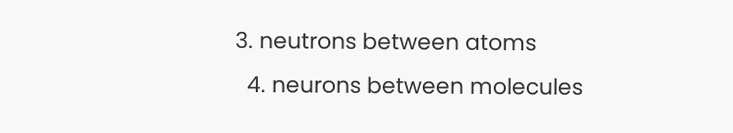3. neutrons between atoms
  4. neurons between molecules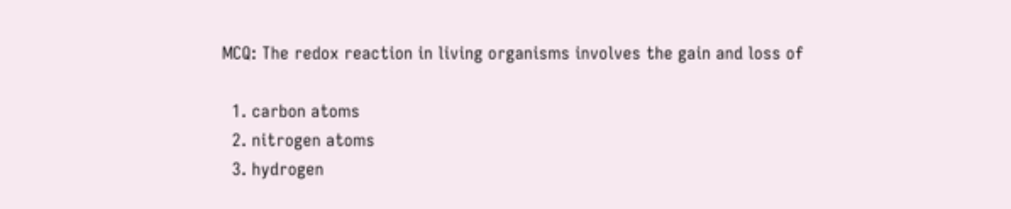MCQ: The redox reaction in living organisms involves the gain and loss of

  1. carbon atoms
  2. nitrogen atoms
  3. hydrogen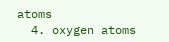atoms
  4. oxygen atoms